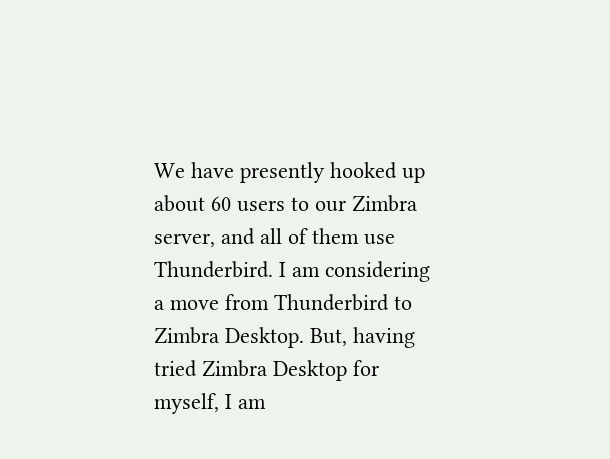We have presently hooked up about 60 users to our Zimbra server, and all of them use Thunderbird. I am considering a move from Thunderbird to Zimbra Desktop. But, having tried Zimbra Desktop for myself, I am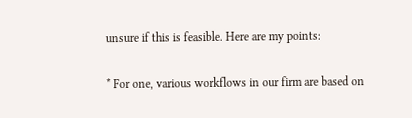unsure if this is feasible. Here are my points:

* For one, various workflows in our firm are based on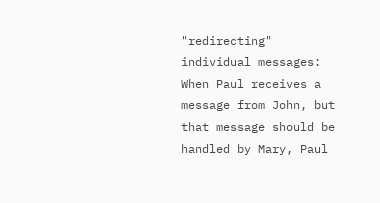"redirecting" individual messages: When Paul receives a message from John, but that message should be handled by Mary, Paul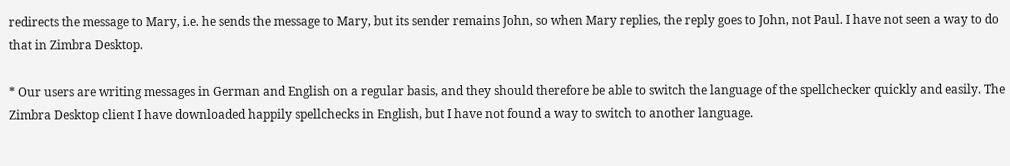redirects the message to Mary, i.e. he sends the message to Mary, but its sender remains John, so when Mary replies, the reply goes to John, not Paul. I have not seen a way to do that in Zimbra Desktop.

* Our users are writing messages in German and English on a regular basis, and they should therefore be able to switch the language of the spellchecker quickly and easily. The Zimbra Desktop client I have downloaded happily spellchecks in English, but I have not found a way to switch to another language.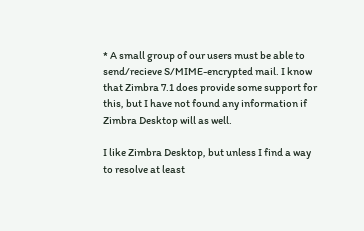* A small group of our users must be able to send/recieve S/MIME-encrypted mail. I know that Zimbra 7.1 does provide some support for this, but I have not found any information if Zimbra Desktop will as well.

I like Zimbra Desktop, but unless I find a way to resolve at least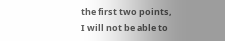the first two points, I will not be able to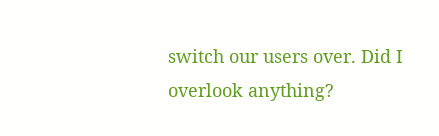switch our users over. Did I overlook anything?